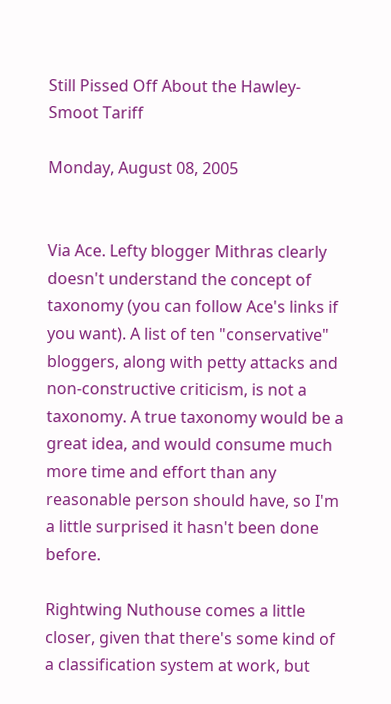Still Pissed Off About the Hawley-Smoot Tariff

Monday, August 08, 2005


Via Ace. Lefty blogger Mithras clearly doesn't understand the concept of taxonomy (you can follow Ace's links if you want). A list of ten "conservative" bloggers, along with petty attacks and non-constructive criticism, is not a taxonomy. A true taxonomy would be a great idea, and would consume much more time and effort than any reasonable person should have, so I'm a little surprised it hasn't been done before.

Rightwing Nuthouse comes a little closer, given that there's some kind of a classification system at work, but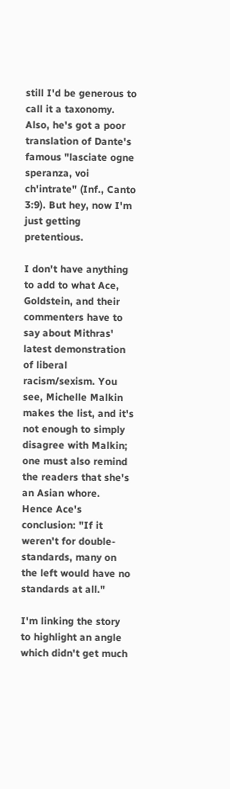still I'd be generous to call it a taxonomy. Also, he's got a poor translation of Dante's famous "lasciate ogne speranza, voi ch'intrate" (Inf., Canto 3:9). But hey, now I'm just getting pretentious.

I don't have anything to add to what Ace, Goldstein, and their commenters have to say about Mithras' latest demonstration of liberal racism/sexism. You see, Michelle Malkin makes the list, and it's not enough to simply disagree with Malkin; one must also remind the readers that she's an Asian whore. Hence Ace's conclusion: "If it weren't for double-standards, many on the left would have no standards at all."

I'm linking the story to highlight an angle which didn't get much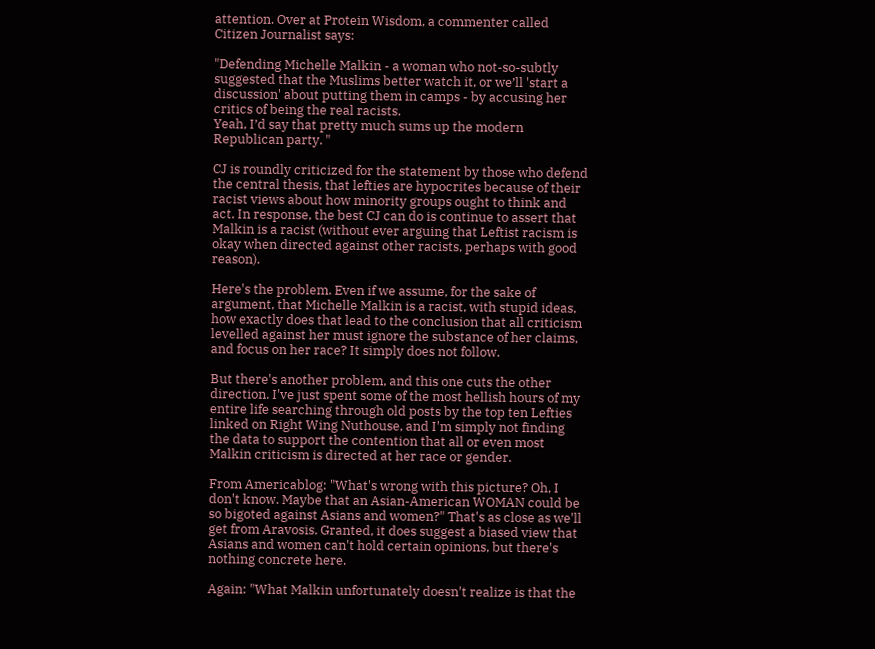attention. Over at Protein Wisdom, a commenter called Citizen Journalist says:

"Defending Michelle Malkin - a woman who not-so-subtly suggested that the Muslims better watch it, or we’ll 'start a discussion' about putting them in camps - by accusing her critics of being the real racists.
Yeah, I’d say that pretty much sums up the modern Republican party. "

CJ is roundly criticized for the statement by those who defend the central thesis, that lefties are hypocrites because of their racist views about how minority groups ought to think and act. In response, the best CJ can do is continue to assert that Malkin is a racist (without ever arguing that Leftist racism is okay when directed against other racists, perhaps with good reason).

Here's the problem. Even if we assume, for the sake of argument, that Michelle Malkin is a racist, with stupid ideas, how exactly does that lead to the conclusion that all criticism levelled against her must ignore the substance of her claims, and focus on her race? It simply does not follow.

But there's another problem, and this one cuts the other direction. I've just spent some of the most hellish hours of my entire life searching through old posts by the top ten Lefties linked on Right Wing Nuthouse, and I'm simply not finding the data to support the contention that all or even most Malkin criticism is directed at her race or gender.

From Americablog: "What's wrong with this picture? Oh, I don't know. Maybe that an Asian-American WOMAN could be so bigoted against Asians and women?" That's as close as we'll get from Aravosis. Granted, it does suggest a biased view that Asians and women can't hold certain opinions, but there's nothing concrete here.

Again: "What Malkin unfortunately doesn't realize is that the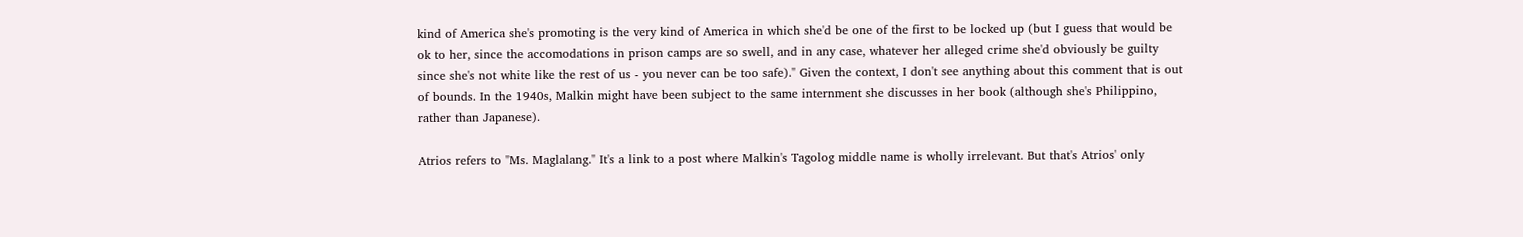kind of America she's promoting is the very kind of America in which she'd be one of the first to be locked up (but I guess that would be ok to her, since the accomodations in prison camps are so swell, and in any case, whatever her alleged crime she'd obviously be guilty since she's not white like the rest of us - you never can be too safe)." Given the context, I don't see anything about this comment that is out of bounds. In the 1940s, Malkin might have been subject to the same internment she discusses in her book (although she's Philippino, rather than Japanese).

Atrios refers to "Ms. Maglalang." It's a link to a post where Malkin's Tagolog middle name is wholly irrelevant. But that's Atrios' only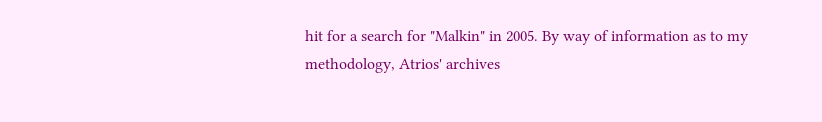hit for a search for "Malkin" in 2005. By way of information as to my methodology, Atrios' archives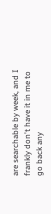are searchable by week, and I frankly don't have it in me to go back any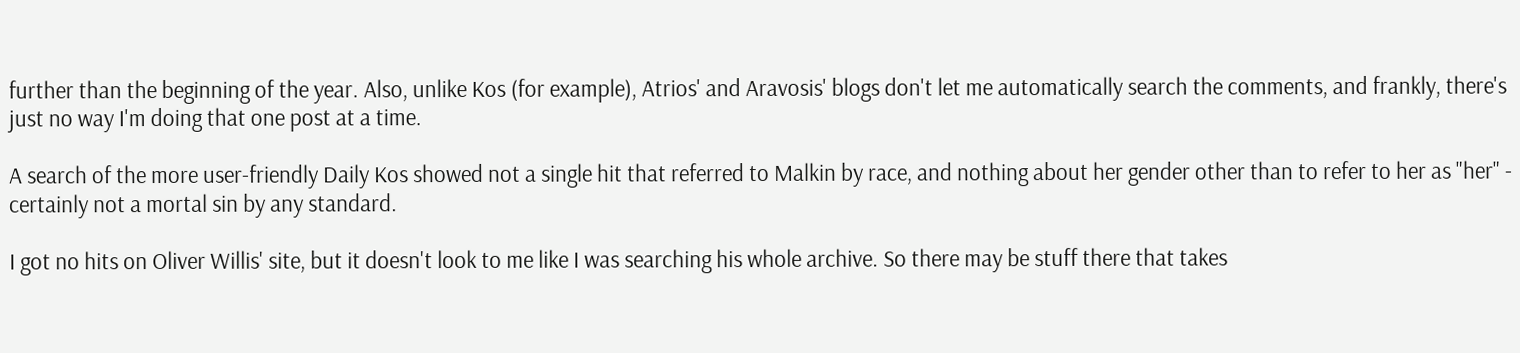further than the beginning of the year. Also, unlike Kos (for example), Atrios' and Aravosis' blogs don't let me automatically search the comments, and frankly, there's just no way I'm doing that one post at a time.

A search of the more user-friendly Daily Kos showed not a single hit that referred to Malkin by race, and nothing about her gender other than to refer to her as "her" - certainly not a mortal sin by any standard.

I got no hits on Oliver Willis' site, but it doesn't look to me like I was searching his whole archive. So there may be stuff there that takes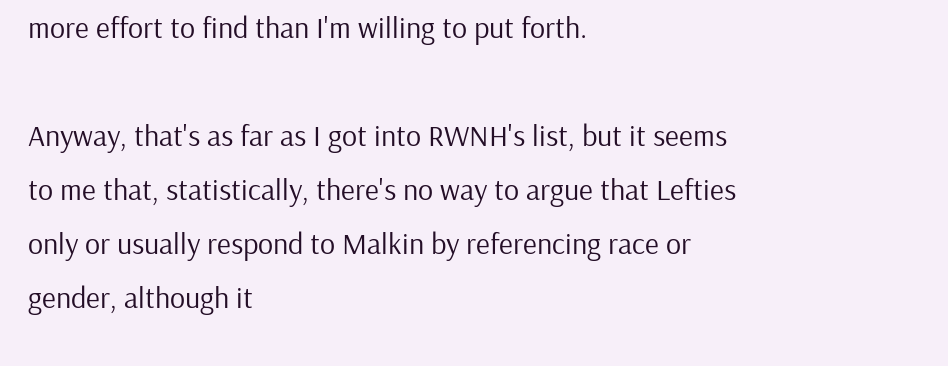more effort to find than I'm willing to put forth.

Anyway, that's as far as I got into RWNH's list, but it seems to me that, statistically, there's no way to argue that Lefties only or usually respond to Malkin by referencing race or gender, although it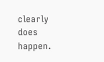clearly does happen.